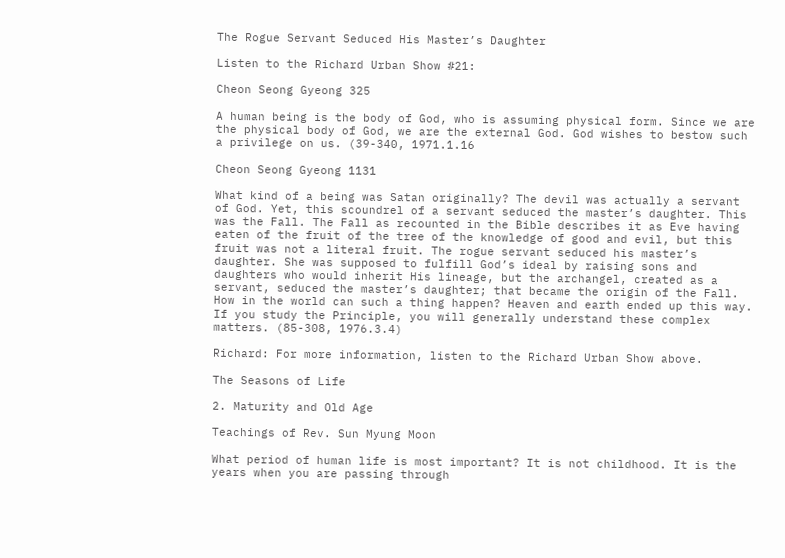The Rogue Servant Seduced His Master’s Daughter

Listen to the Richard Urban Show #21:

Cheon Seong Gyeong 325

A human being is the body of God, who is assuming physical form. Since we are the physical body of God, we are the external God. God wishes to bestow such a privilege on us. (39-340, 1971.1.16

Cheon Seong Gyeong 1131

What kind of a being was Satan originally? The devil was actually a servant of God. Yet, this scoundrel of a servant seduced the master’s daughter. This was the Fall. The Fall as recounted in the Bible describes it as Eve having eaten of the fruit of the tree of the knowledge of good and evil, but this fruit was not a literal fruit. The rogue servant seduced his master’s daughter. She was supposed to fulfill God’s ideal by raising sons and daughters who would inherit His lineage, but the archangel, created as a servant, seduced the master’s daughter; that became the origin of the Fall. How in the world can such a thing happen? Heaven and earth ended up this way. If you study the Principle, you will generally understand these complex matters. (85-308, 1976.3.4)

Richard: For more information, listen to the Richard Urban Show above.

The Seasons of Life

2. Maturity and Old Age

Teachings of Rev. Sun Myung Moon

What period of human life is most important? It is not childhood. It is the years when you are passing through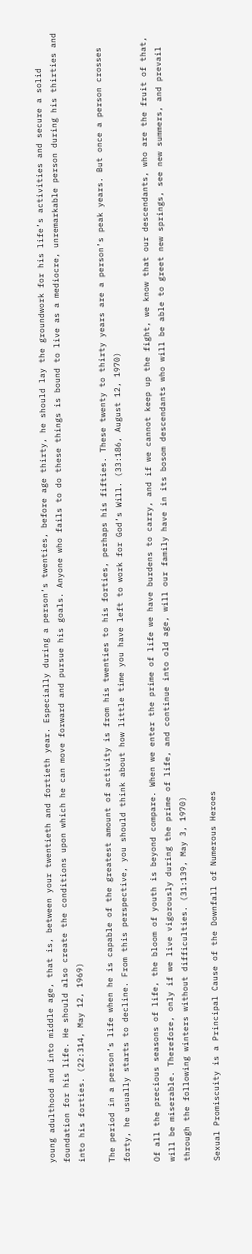young adulthood and into middle age, that is, between your twentieth and fortieth year. Especially during a person’s twenties, before age thirty, he should lay the groundwork for his life’s activities and secure a solid foundation for his life. He should also create the conditions upon which he can move forward and pursue his goals. Anyone who fails to do these things is bound to live as a mediocre, unremarkable person during his thirties and into his forties. (22:314, May 12, 1969)

The period in a person’s life when he is capable of the greatest amount of activity is from his twenties to his forties, perhaps his fifties. These twenty to thirty years are a person’s peak years. But once a person crosses forty, he usually starts to decline. From this perspective, you should think about how little time you have left to work for God’s Will. (33:186, August 12, 1970)

Of all the precious seasons of life, the bloom of youth is beyond compare. When we enter the prime of life we have burdens to carry, and if we cannot keep up the fight, we know that our descendants, who are the fruit of that, will be miserable. Therefore, only if we live vigorously during the prime of life, and continue into old age, will our family have in its bosom descendants who will be able to greet new springs, see new summers, and prevail through the following winters without difficulties. (31:139, May 3, 1970)

Sexual Promiscuity is a Principal Cause of the Downfall of Numerous Heroes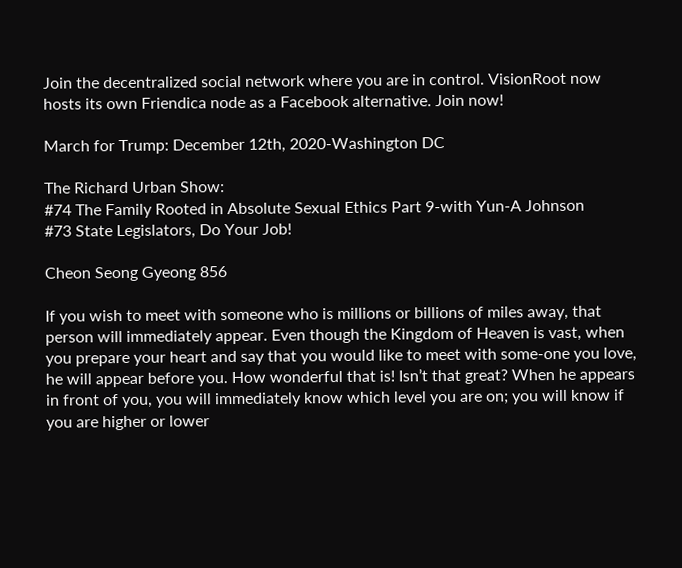Join the decentralized social network where you are in control. VisionRoot now hosts its own Friendica node as a Facebook alternative. Join now!

March for Trump: December 12th, 2020-Washington DC

The Richard Urban Show:
#74 The Family Rooted in Absolute Sexual Ethics Part 9-with Yun-A Johnson
#73 State Legislators, Do Your Job!

Cheon Seong Gyeong 856

If you wish to meet with someone who is millions or billions of miles away, that person will immediately appear. Even though the Kingdom of Heaven is vast, when you prepare your heart and say that you would like to meet with some-one you love, he will appear before you. How wonderful that is! Isn’t that great? When he appears in front of you, you will immediately know which level you are on; you will know if you are higher or lower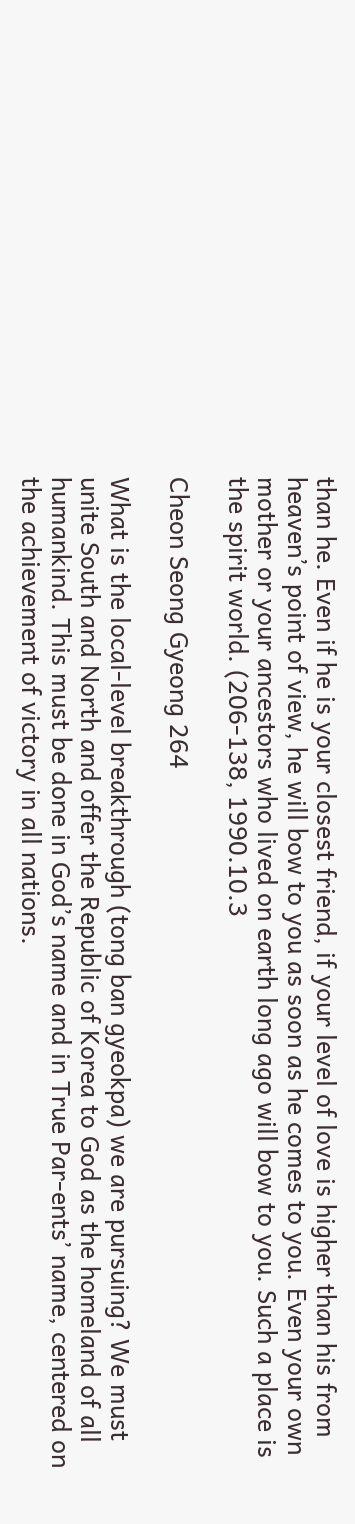than he. Even if he is your closest friend, if your level of love is higher than his from heaven’s point of view, he will bow to you as soon as he comes to you. Even your own mother or your ancestors who lived on earth long ago will bow to you. Such a place is the spirit world. (206-138, 1990.10.3

Cheon Seong Gyeong 264

What is the local-level breakthrough (tong ban gyeokpa) we are pursuing? We must unite South and North and offer the Republic of Korea to God as the homeland of all humankind. This must be done in God’s name and in True Par-ents’ name, centered on the achievement of victory in all nations.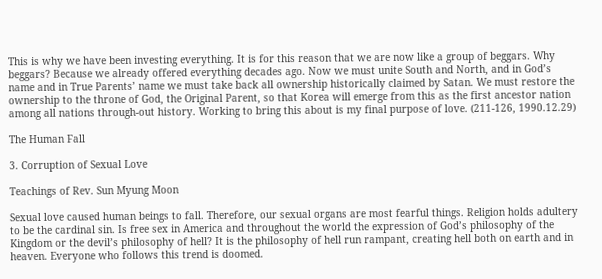This is why we have been investing everything. It is for this reason that we are now like a group of beggars. Why beggars? Because we already offered everything decades ago. Now we must unite South and North, and in God’s name and in True Parents’ name we must take back all ownership historically claimed by Satan. We must restore the ownership to the throne of God, the Original Parent, so that Korea will emerge from this as the first ancestor nation among all nations through-out history. Working to bring this about is my final purpose of love. (211-126, 1990.12.29)

The Human Fall

3. Corruption of Sexual Love

Teachings of Rev. Sun Myung Moon

Sexual love caused human beings to fall. Therefore, our sexual organs are most fearful things. Religion holds adultery to be the cardinal sin. Is free sex in America and throughout the world the expression of God’s philosophy of the Kingdom or the devil’s philosophy of hell? It is the philosophy of hell run rampant, creating hell both on earth and in heaven. Everyone who follows this trend is doomed.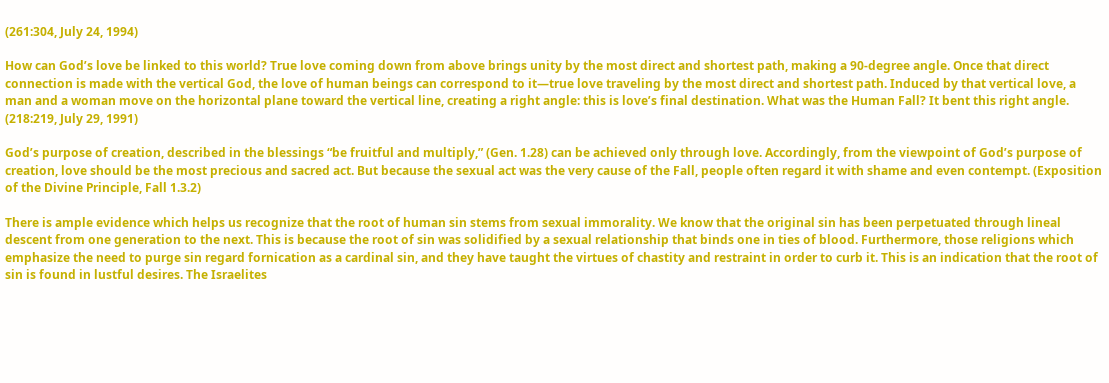(261:304, July 24, 1994)

How can God’s love be linked to this world? True love coming down from above brings unity by the most direct and shortest path, making a 90-degree angle. Once that direct connection is made with the vertical God, the love of human beings can correspond to it—true love traveling by the most direct and shortest path. Induced by that vertical love, a man and a woman move on the horizontal plane toward the vertical line, creating a right angle: this is love’s final destination. What was the Human Fall? It bent this right angle. (218:219, July 29, 1991)

God’s purpose of creation, described in the blessings “be fruitful and multiply,” (Gen. 1.28) can be achieved only through love. Accordingly, from the viewpoint of God’s purpose of creation, love should be the most precious and sacred act. But because the sexual act was the very cause of the Fall, people often regard it with shame and even contempt. (Exposition of the Divine Principle, Fall 1.3.2)

There is ample evidence which helps us recognize that the root of human sin stems from sexual immorality. We know that the original sin has been perpetuated through lineal descent from one generation to the next. This is because the root of sin was solidified by a sexual relationship that binds one in ties of blood. Furthermore, those religions which emphasize the need to purge sin regard fornication as a cardinal sin, and they have taught the virtues of chastity and restraint in order to curb it. This is an indication that the root of sin is found in lustful desires. The Israelites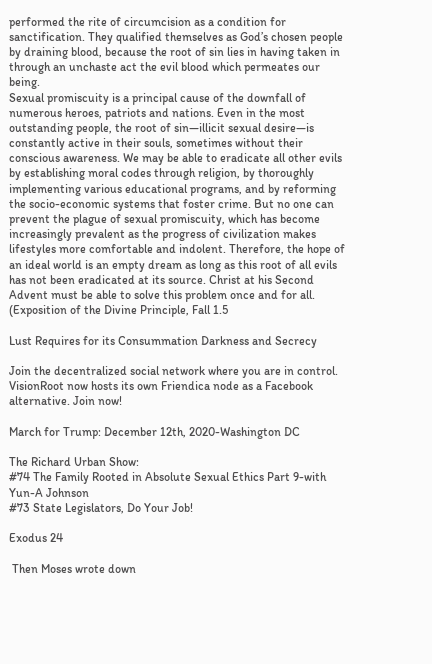performed the rite of circumcision as a condition for sanctification. They qualified themselves as God’s chosen people by draining blood, because the root of sin lies in having taken in through an unchaste act the evil blood which permeates our being.
Sexual promiscuity is a principal cause of the downfall of numerous heroes, patriots and nations. Even in the most outstanding people, the root of sin—illicit sexual desire—is constantly active in their souls, sometimes without their conscious awareness. We may be able to eradicate all other evils by establishing moral codes through religion, by thoroughly implementing various educational programs, and by reforming the socio-economic systems that foster crime. But no one can prevent the plague of sexual promiscuity, which has become increasingly prevalent as the progress of civilization makes lifestyles more comfortable and indolent. Therefore, the hope of an ideal world is an empty dream as long as this root of all evils has not been eradicated at its source. Christ at his Second Advent must be able to solve this problem once and for all. (Exposition of the Divine Principle, Fall 1.5

Lust Requires for its Consummation Darkness and Secrecy

Join the decentralized social network where you are in control. VisionRoot now hosts its own Friendica node as a Facebook alternative. Join now!

March for Trump: December 12th, 2020-Washington DC

The Richard Urban Show:
#74 The Family Rooted in Absolute Sexual Ethics Part 9-with Yun-A Johnson
#73 State Legislators, Do Your Job!

Exodus 24

 Then Moses wrote down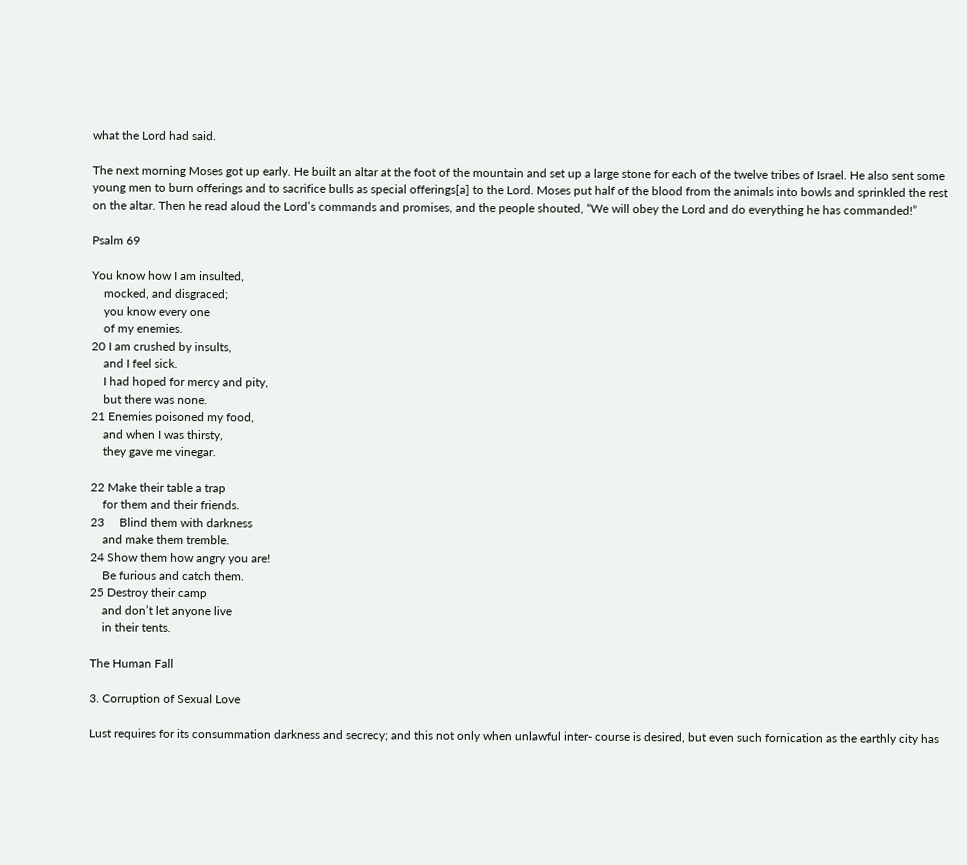what the Lord had said.

The next morning Moses got up early. He built an altar at the foot of the mountain and set up a large stone for each of the twelve tribes of Israel. He also sent some young men to burn offerings and to sacrifice bulls as special offerings[a] to the Lord. Moses put half of the blood from the animals into bowls and sprinkled the rest on the altar. Then he read aloud the Lord’s commands and promises, and the people shouted, “We will obey the Lord and do everything he has commanded!”

Psalm 69

You know how I am insulted,
    mocked, and disgraced;
    you know every one
    of my enemies.
20 I am crushed by insults,
    and I feel sick.
    I had hoped for mercy and pity,
    but there was none.
21 Enemies poisoned my food,
    and when I was thirsty,
    they gave me vinegar.

22 Make their table a trap
    for them and their friends.
23     Blind them with darkness
    and make them tremble.
24 Show them how angry you are!
    Be furious and catch them.
25 Destroy their camp
    and don’t let anyone live
    in their tents.

The Human Fall

3. Corruption of Sexual Love

Lust requires for its consummation darkness and secrecy; and this not only when unlawful inter- course is desired, but even such fornication as the earthly city has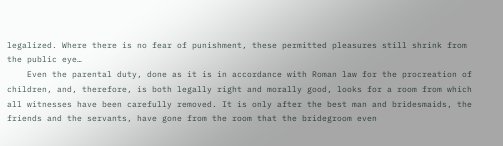legalized. Where there is no fear of punishment, these permitted pleasures still shrink from the public eye…
    Even the parental duty, done as it is in accordance with Roman law for the procreation of children, and, therefore, is both legally right and morally good, looks for a room from which all witnesses have been carefully removed. It is only after the best man and bridesmaids, the friends and the servants, have gone from the room that the bridegroom even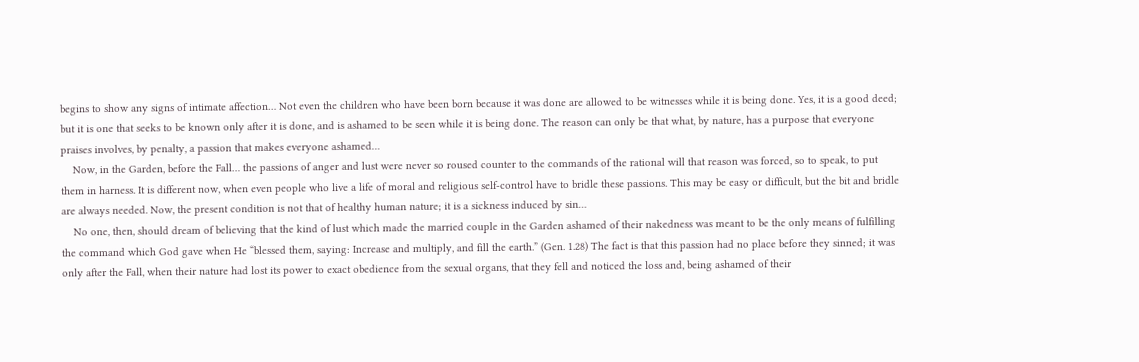begins to show any signs of intimate affection… Not even the children who have been born because it was done are allowed to be witnesses while it is being done. Yes, it is a good deed; but it is one that seeks to be known only after it is done, and is ashamed to be seen while it is being done. The reason can only be that what, by nature, has a purpose that everyone praises involves, by penalty, a passion that makes everyone ashamed…
    Now, in the Garden, before the Fall… the passions of anger and lust were never so roused counter to the commands of the rational will that reason was forced, so to speak, to put them in harness. It is different now, when even people who live a life of moral and religious self-control have to bridle these passions. This may be easy or difficult, but the bit and bridle are always needed. Now, the present condition is not that of healthy human nature; it is a sickness induced by sin…
    No one, then, should dream of believing that the kind of lust which made the married couple in the Garden ashamed of their nakedness was meant to be the only means of fulfilling the command which God gave when He “blessed them, saying: Increase and multiply, and fill the earth.” (Gen. 1.28) The fact is that this passion had no place before they sinned; it was only after the Fall, when their nature had lost its power to exact obedience from the sexual organs, that they fell and noticed the loss and, being ashamed of their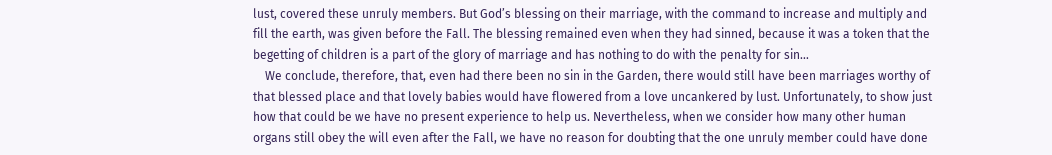lust, covered these unruly members. But God’s blessing on their marriage, with the command to increase and multiply and fill the earth, was given before the Fall. The blessing remained even when they had sinned, because it was a token that the begetting of children is a part of the glory of marriage and has nothing to do with the penalty for sin…
    We conclude, therefore, that, even had there been no sin in the Garden, there would still have been marriages worthy of that blessed place and that lovely babies would have flowered from a love uncankered by lust. Unfortunately, to show just how that could be we have no present experience to help us. Nevertheless, when we consider how many other human organs still obey the will even after the Fall, we have no reason for doubting that the one unruly member could have done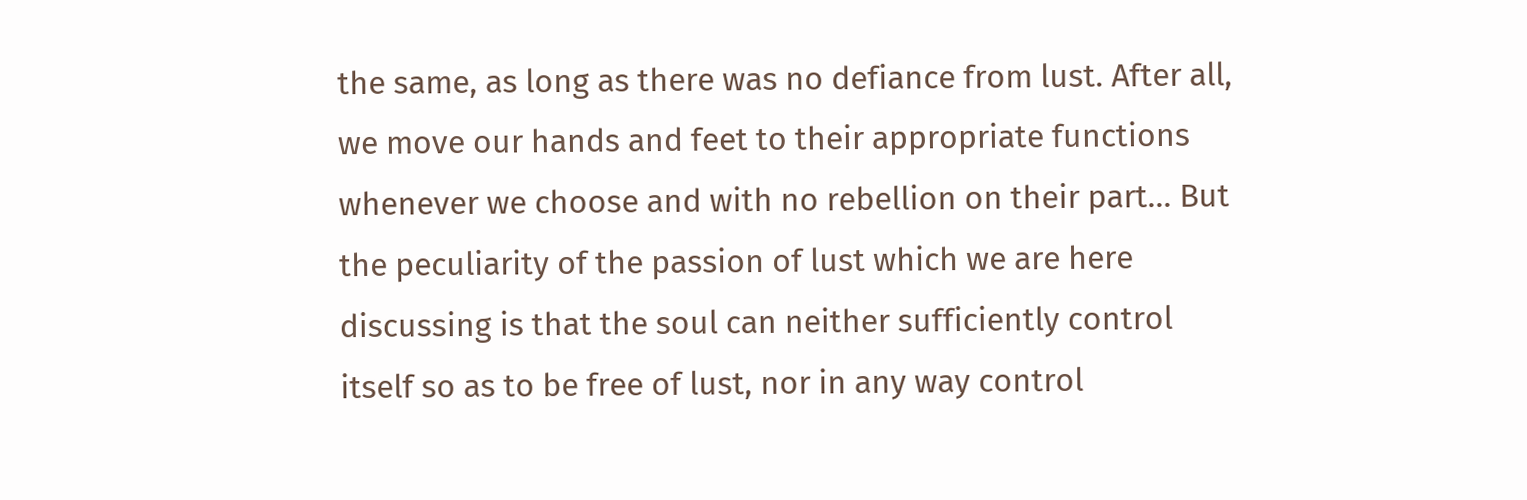the same, as long as there was no defiance from lust. After all, we move our hands and feet to their appropriate functions whenever we choose and with no rebellion on their part… But the peculiarity of the passion of lust which we are here discussing is that the soul can neither sufficiently control itself so as to be free of lust, nor in any way control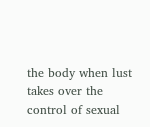the body when lust takes over the control of sexual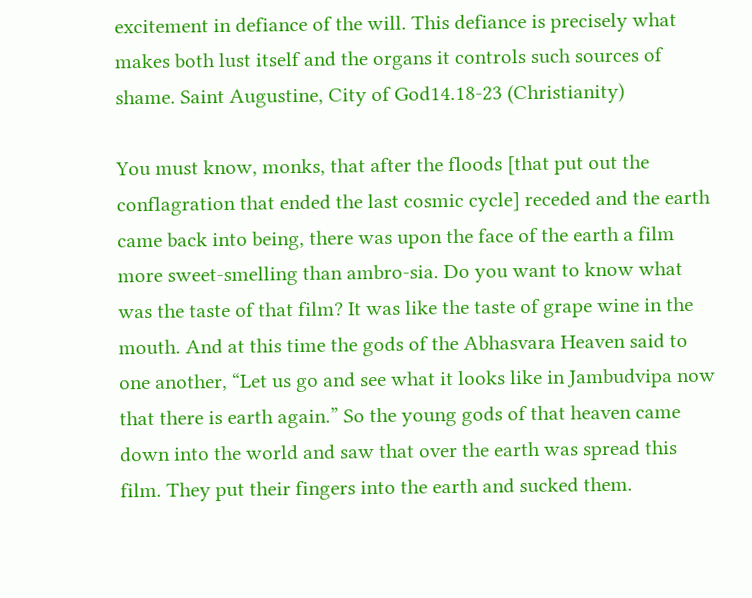excitement in defiance of the will. This defiance is precisely what makes both lust itself and the organs it controls such sources of shame. Saint Augustine, City of God14.18-23 (Christianity)

You must know, monks, that after the floods [that put out the conflagration that ended the last cosmic cycle] receded and the earth came back into being, there was upon the face of the earth a film more sweet-smelling than ambro-sia. Do you want to know what was the taste of that film? It was like the taste of grape wine in the mouth. And at this time the gods of the Abhasvara Heaven said to one another, “Let us go and see what it looks like in Jambudvipa now that there is earth again.” So the young gods of that heaven came down into the world and saw that over the earth was spread this film. They put their fingers into the earth and sucked them.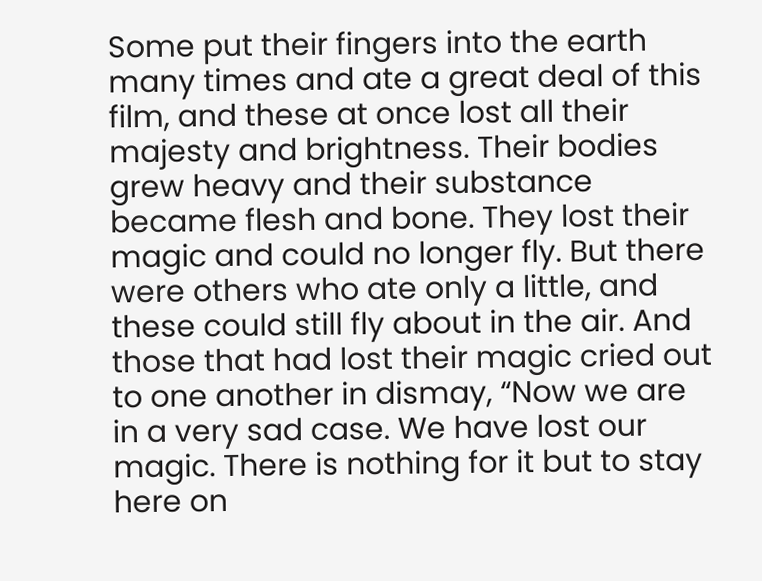Some put their fingers into the earth many times and ate a great deal of this film, and these at once lost all their majesty and brightness. Their bodies grew heavy and their substance became flesh and bone. They lost their magic and could no longer fly. But there were others who ate only a little, and these could still fly about in the air. And those that had lost their magic cried out to one another in dismay, “Now we are in a very sad case. We have lost our magic. There is nothing for it but to stay here on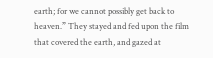earth; for we cannot possibly get back to heaven.” They stayed and fed upon the film that covered the earth, and gazed at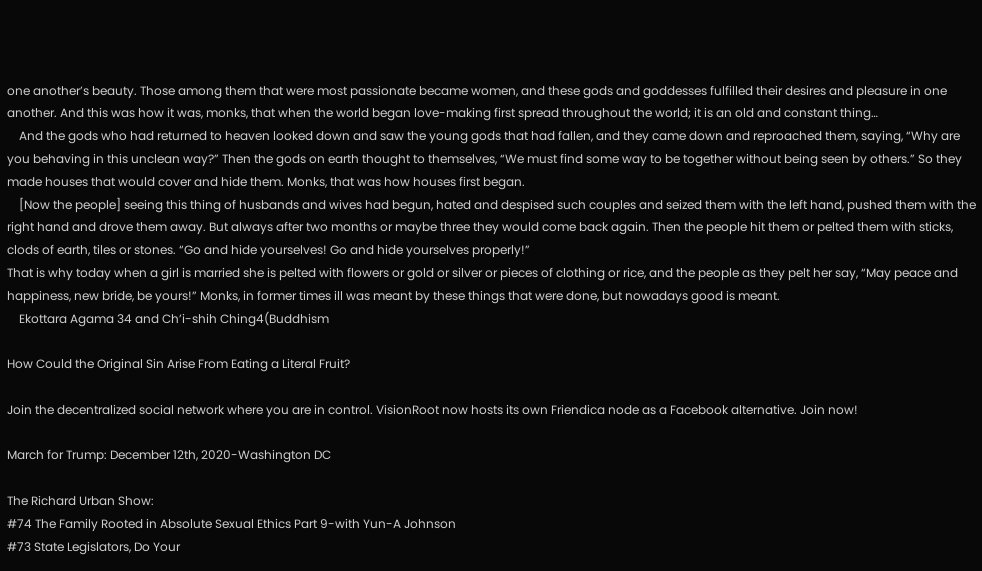one another’s beauty. Those among them that were most passionate became women, and these gods and goddesses fulfilled their desires and pleasure in one another. And this was how it was, monks, that when the world began love-making first spread throughout the world; it is an old and constant thing…
    And the gods who had returned to heaven looked down and saw the young gods that had fallen, and they came down and reproached them, saying, “Why are you behaving in this unclean way?” Then the gods on earth thought to themselves, “We must find some way to be together without being seen by others.” So they made houses that would cover and hide them. Monks, that was how houses first began.
    [Now the people] seeing this thing of husbands and wives had begun, hated and despised such couples and seized them with the left hand, pushed them with the right hand and drove them away. But always after two months or maybe three they would come back again. Then the people hit them or pelted them with sticks, clods of earth, tiles or stones. “Go and hide yourselves! Go and hide yourselves properly!”
That is why today when a girl is married she is pelted with flowers or gold or silver or pieces of clothing or rice, and the people as they pelt her say, “May peace and happiness, new bride, be yours!” Monks, in former times ill was meant by these things that were done, but nowadays good is meant.
    Ekottara Agama 34 and Ch’i-shih Ching4(Buddhism

How Could the Original Sin Arise From Eating a Literal Fruit?

Join the decentralized social network where you are in control. VisionRoot now hosts its own Friendica node as a Facebook alternative. Join now!

March for Trump: December 12th, 2020-Washington DC

The Richard Urban Show:
#74 The Family Rooted in Absolute Sexual Ethics Part 9-with Yun-A Johnson
#73 State Legislators, Do Your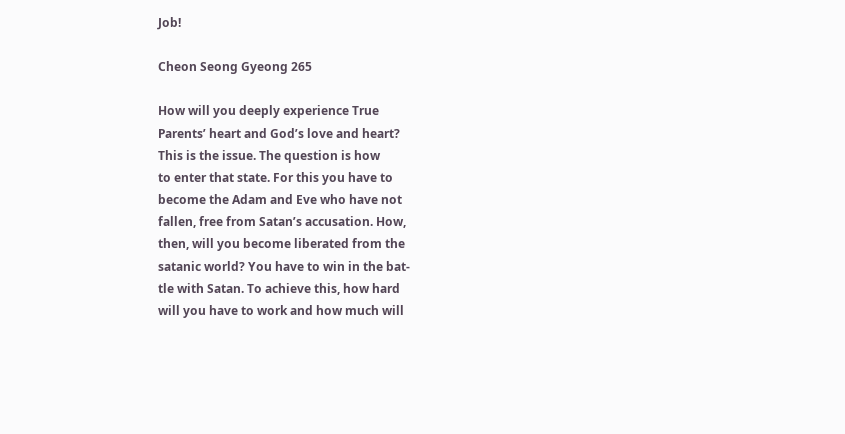Job!

Cheon Seong Gyeong 265

How will you deeply experience True
Parents’ heart and God’s love and heart?
This is the issue. The question is how
to enter that state. For this you have to
become the Adam and Eve who have not
fallen, free from Satan’s accusation. How,
then, will you become liberated from the
satanic world? You have to win in the bat-
tle with Satan. To achieve this, how hard
will you have to work and how much will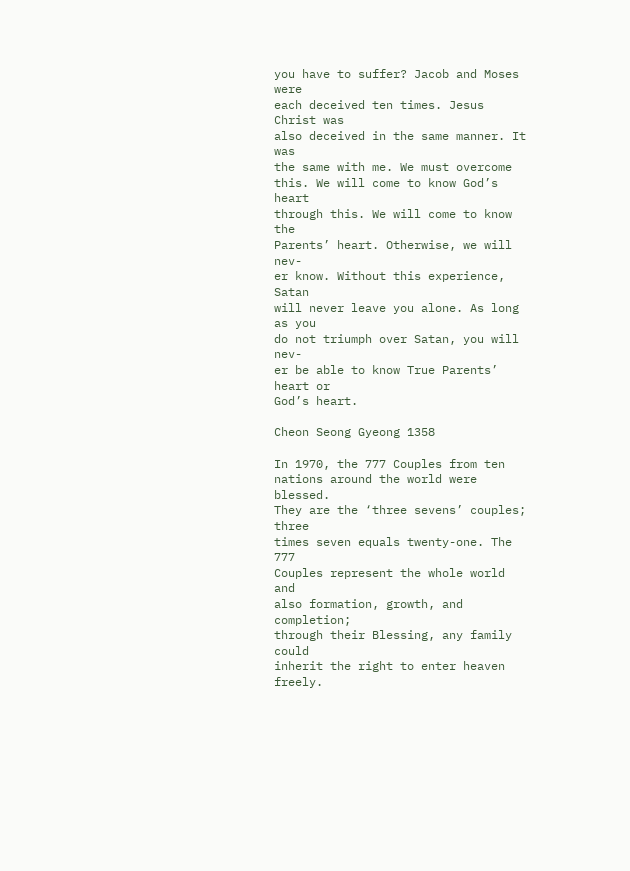you have to suffer? Jacob and Moses were
each deceived ten times. Jesus Christ was
also deceived in the same manner. It was
the same with me. We must overcome
this. We will come to know God’s heart
through this. We will come to know the
Parents’ heart. Otherwise, we will nev-
er know. Without this experience, Satan
will never leave you alone. As long as you
do not triumph over Satan, you will nev-
er be able to know True Parents’ heart or
God’s heart.

Cheon Seong Gyeong 1358

In 1970, the 777 Couples from ten
nations around the world were blessed.
They are the ‘three sevens’ couples; three
times seven equals twenty-one. The 777
Couples represent the whole world and
also formation, growth, and completion;
through their Blessing, any family could
inherit the right to enter heaven freely.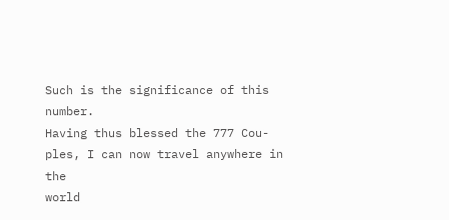Such is the significance of this number.
Having thus blessed the 777 Cou-
ples, I can now travel anywhere in the
world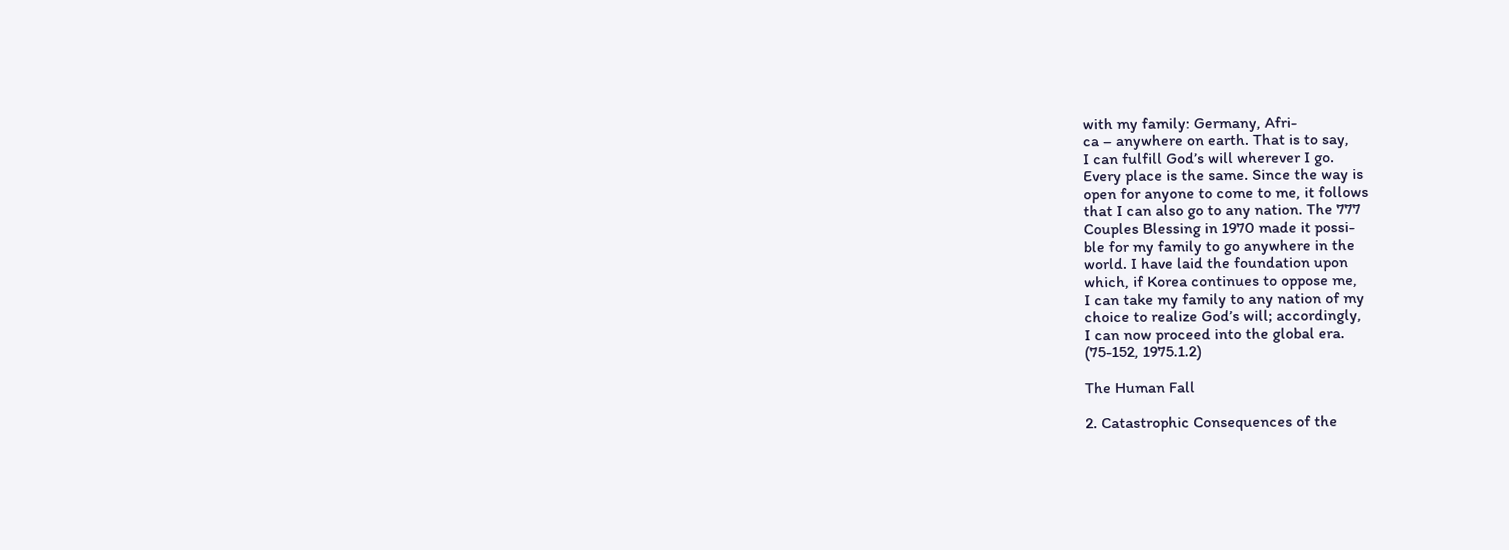with my family: Germany, Afri-
ca – anywhere on earth. That is to say,
I can fulfill God’s will wherever I go.
Every place is the same. Since the way is
open for anyone to come to me, it follows
that I can also go to any nation. The 777
Couples Blessing in 1970 made it possi-
ble for my family to go anywhere in the
world. I have laid the foundation upon
which, if Korea continues to oppose me,
I can take my family to any nation of my
choice to realize God’s will; accordingly,
I can now proceed into the global era.
(75-152, 1975.1.2)

The Human Fall

2. Catastrophic Consequences of the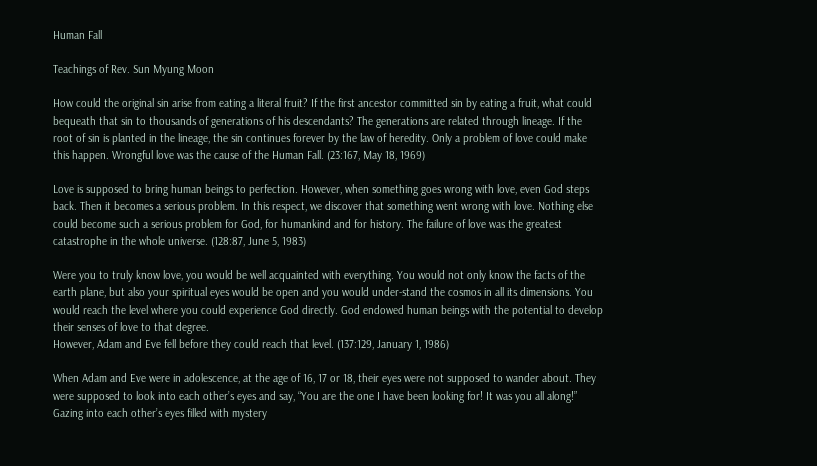Human Fall

Teachings of Rev. Sun Myung Moon

How could the original sin arise from eating a literal fruit? If the first ancestor committed sin by eating a fruit, what could bequeath that sin to thousands of generations of his descendants? The generations are related through lineage. If the root of sin is planted in the lineage, the sin continues forever by the law of heredity. Only a problem of love could make this happen. Wrongful love was the cause of the Human Fall. (23:167, May 18, 1969)

Love is supposed to bring human beings to perfection. However, when something goes wrong with love, even God steps back. Then it becomes a serious problem. In this respect, we discover that something went wrong with love. Nothing else could become such a serious problem for God, for humankind and for history. The failure of love was the greatest catastrophe in the whole universe. (128:87, June 5, 1983)

Were you to truly know love, you would be well acquainted with everything. You would not only know the facts of the earth plane, but also your spiritual eyes would be open and you would under-stand the cosmos in all its dimensions. You would reach the level where you could experience God directly. God endowed human beings with the potential to develop their senses of love to that degree.
However, Adam and Eve fell before they could reach that level. (137:129, January 1, 1986)

When Adam and Eve were in adolescence, at the age of 16, 17 or 18, their eyes were not supposed to wander about. They were supposed to look into each other’s eyes and say, “You are the one I have been looking for! It was you all along!” Gazing into each other’s eyes filled with mystery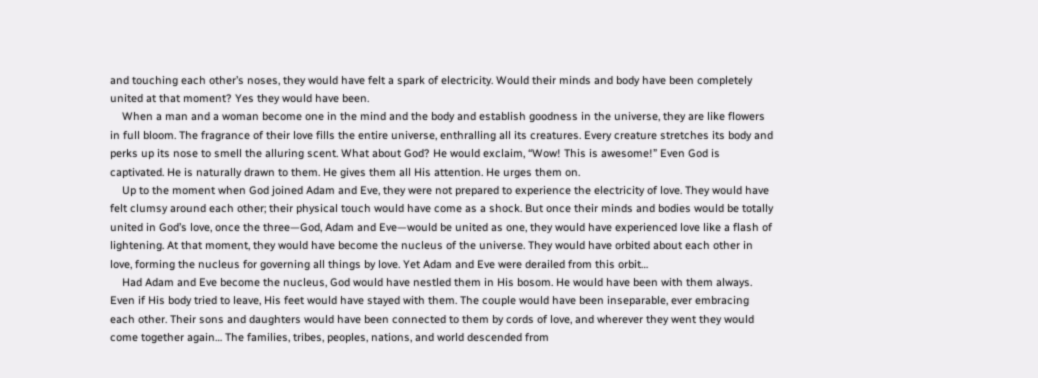and touching each other’s noses, they would have felt a spark of electricity. Would their minds and body have been completely united at that moment? Yes they would have been.
    When a man and a woman become one in the mind and the body and establish goodness in the universe, they are like flowers in full bloom. The fragrance of their love fills the entire universe, enthralling all its creatures. Every creature stretches its body and perks up its nose to smell the alluring scent. What about God? He would exclaim, “Wow! This is awesome!” Even God is captivated. He is naturally drawn to them. He gives them all His attention. He urges them on.
    Up to the moment when God joined Adam and Eve, they were not prepared to experience the electricity of love. They would have felt clumsy around each other; their physical touch would have come as a shock. But once their minds and bodies would be totally united in God’s love, once the three—God, Adam and Eve—would be united as one, they would have experienced love like a flash of lightening. At that moment, they would have become the nucleus of the universe. They would have orbited about each other in love, forming the nucleus for governing all things by love. Yet Adam and Eve were derailed from this orbit…
    Had Adam and Eve become the nucleus, God would have nestled them in His bosom. He would have been with them always. Even if His body tried to leave, His feet would have stayed with them. The couple would have been inseparable, ever embracing each other. Their sons and daughters would have been connected to them by cords of love, and wherever they went they would come together again… The families, tribes, peoples, nations, and world descended from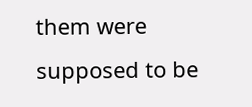them were supposed to be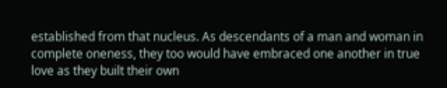established from that nucleus. As descendants of a man and woman in complete oneness, they too would have embraced one another in true love as they built their own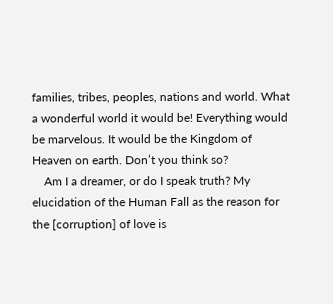families, tribes, peoples, nations and world. What a wonderful world it would be! Everything would be marvelous. It would be the Kingdom of Heaven on earth. Don’t you think so?
    Am I a dreamer, or do I speak truth? My elucidation of the Human Fall as the reason for the [corruption] of love is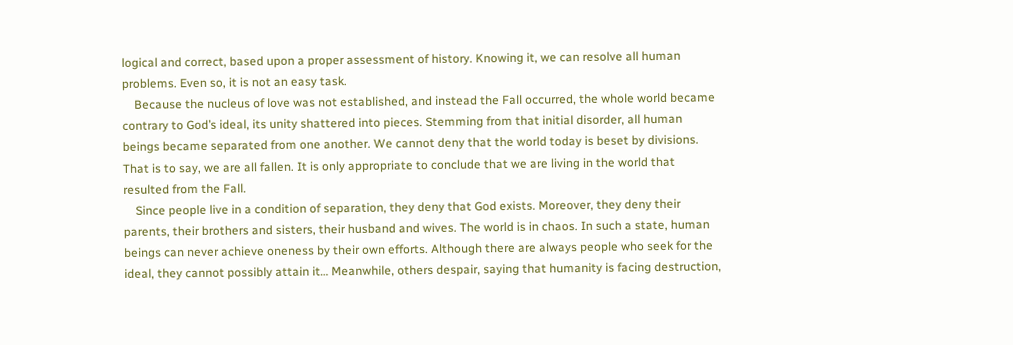logical and correct, based upon a proper assessment of history. Knowing it, we can resolve all human problems. Even so, it is not an easy task.
    Because the nucleus of love was not established, and instead the Fall occurred, the whole world became contrary to God’s ideal, its unity shattered into pieces. Stemming from that initial disorder, all human beings became separated from one another. We cannot deny that the world today is beset by divisions. That is to say, we are all fallen. It is only appropriate to conclude that we are living in the world that resulted from the Fall.
    Since people live in a condition of separation, they deny that God exists. Moreover, they deny their parents, their brothers and sisters, their husband and wives. The world is in chaos. In such a state, human beings can never achieve oneness by their own efforts. Although there are always people who seek for the ideal, they cannot possibly attain it… Meanwhile, others despair, saying that humanity is facing destruction,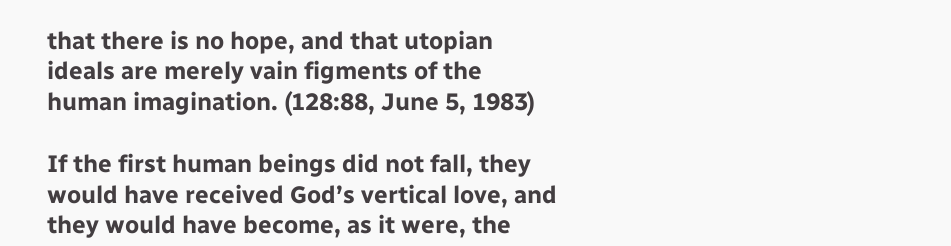that there is no hope, and that utopian ideals are merely vain figments of the human imagination. (128:88, June 5, 1983)

If the first human beings did not fall, they would have received God’s vertical love, and they would have become, as it were, the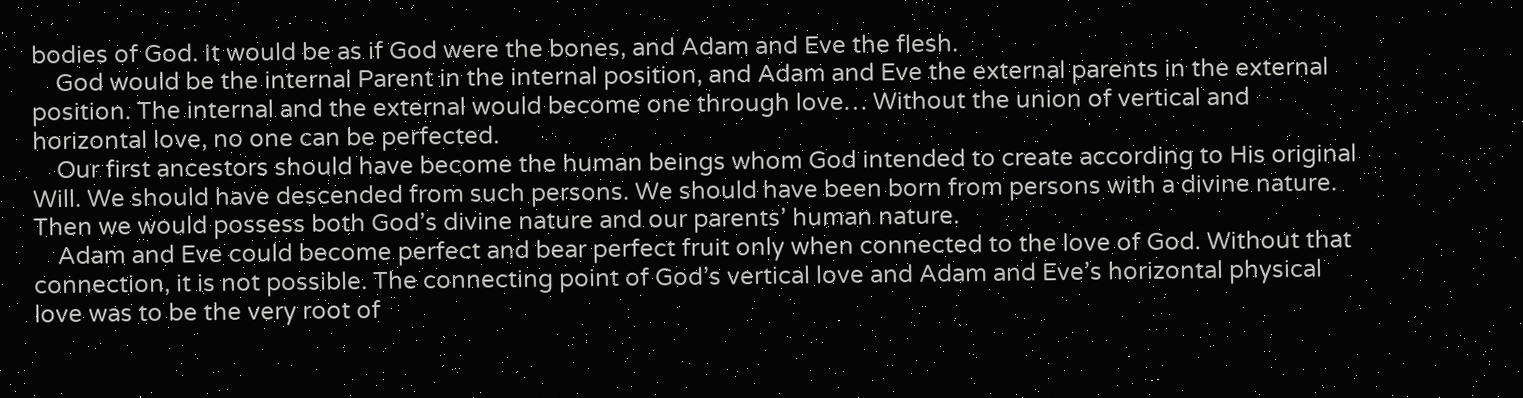bodies of God. It would be as if God were the bones, and Adam and Eve the flesh.
    God would be the internal Parent in the internal position, and Adam and Eve the external parents in the external position. The internal and the external would become one through love… Without the union of vertical and horizontal love, no one can be perfected.
    Our first ancestors should have become the human beings whom God intended to create according to His original Will. We should have descended from such persons. We should have been born from persons with a divine nature. Then we would possess both God’s divine nature and our parents’ human nature.
    Adam and Eve could become perfect and bear perfect fruit only when connected to the love of God. Without that connection, it is not possible. The connecting point of God’s vertical love and Adam and Eve’s horizontal physical love was to be the very root of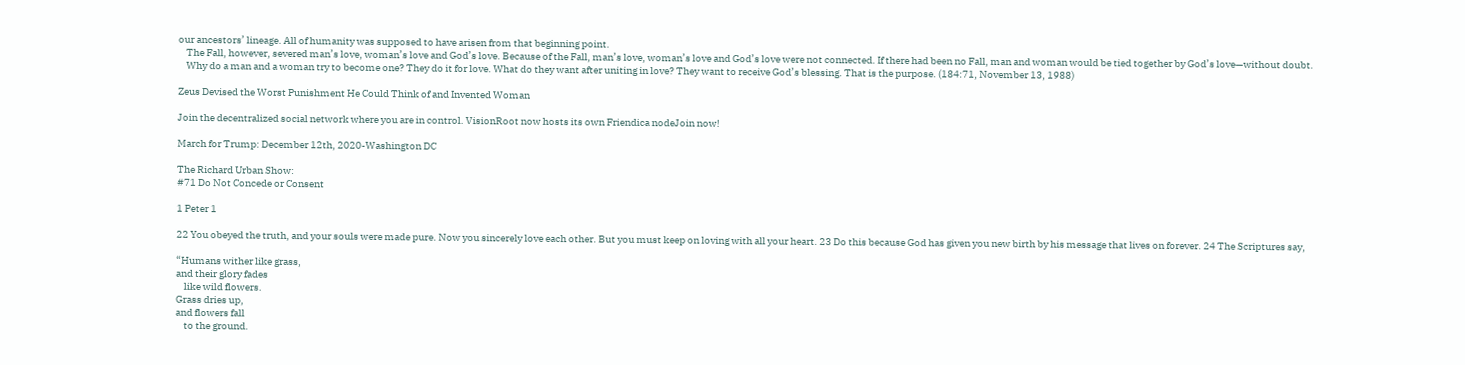our ancestors’ lineage. All of humanity was supposed to have arisen from that beginning point.
    The Fall, however, severed man’s love, woman’s love and God’s love. Because of the Fall, man’s love, woman’s love and God’s love were not connected. If there had been no Fall, man and woman would be tied together by God’s love—without doubt.
    Why do a man and a woman try to become one? They do it for love. What do they want after uniting in love? They want to receive God’s blessing. That is the purpose. (184:71, November 13, 1988)

Zeus Devised the Worst Punishment He Could Think of and Invented Woman

Join the decentralized social network where you are in control. VisionRoot now hosts its own Friendica nodeJoin now!

March for Trump: December 12th, 2020-Washington DC

The Richard Urban Show:
#71 Do Not Concede or Consent

1 Peter 1

22 You obeyed the truth, and your souls were made pure. Now you sincerely love each other. But you must keep on loving with all your heart. 23 Do this because God has given you new birth by his message that lives on forever. 24 The Scriptures say,

“Humans wither like grass,
and their glory fades
    like wild flowers.
Grass dries up,
and flowers fall
    to the ground.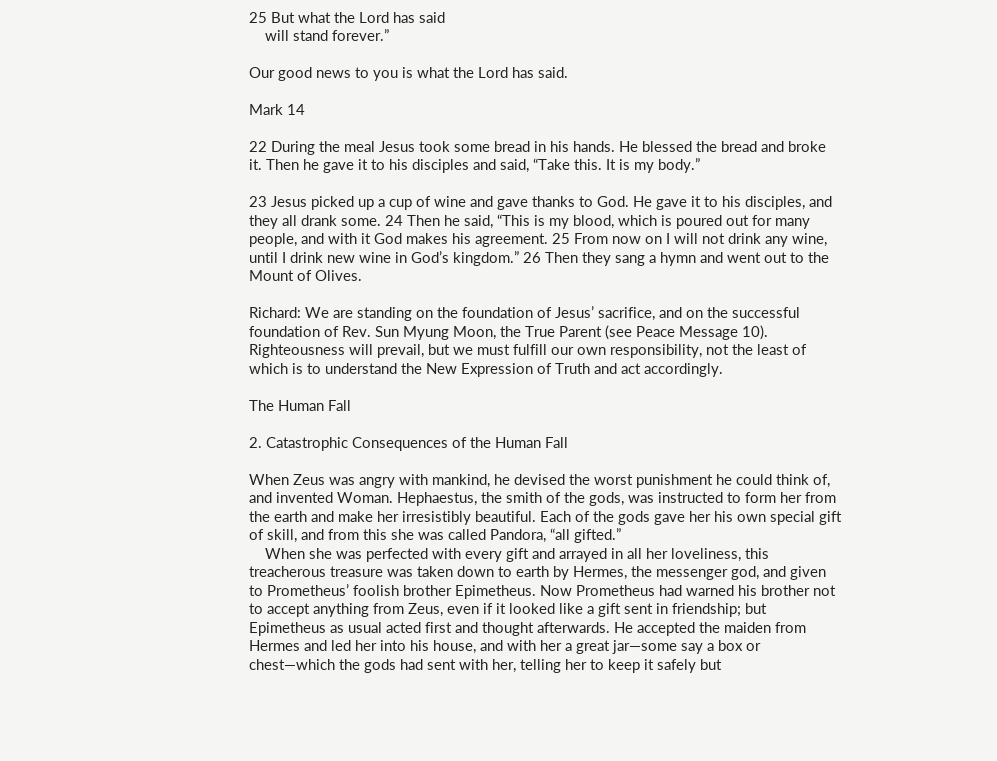25 But what the Lord has said
    will stand forever.”

Our good news to you is what the Lord has said.

Mark 14

22 During the meal Jesus took some bread in his hands. He blessed the bread and broke it. Then he gave it to his disciples and said, “Take this. It is my body.”

23 Jesus picked up a cup of wine and gave thanks to God. He gave it to his disciples, and they all drank some. 24 Then he said, “This is my blood, which is poured out for many people, and with it God makes his agreement. 25 From now on I will not drink any wine, until I drink new wine in God’s kingdom.” 26 Then they sang a hymn and went out to the Mount of Olives.

Richard: We are standing on the foundation of Jesus’ sacrifice, and on the successful foundation of Rev. Sun Myung Moon, the True Parent (see Peace Message 10). Righteousness will prevail, but we must fulfill our own responsibility, not the least of which is to understand the New Expression of Truth and act accordingly.

The Human Fall

2. Catastrophic Consequences of the Human Fall

When Zeus was angry with mankind, he devised the worst punishment he could think of, and invented Woman. Hephaestus, the smith of the gods, was instructed to form her from the earth and make her irresistibly beautiful. Each of the gods gave her his own special gift of skill, and from this she was called Pandora, “all gifted.”
    When she was perfected with every gift and arrayed in all her loveliness, this treacherous treasure was taken down to earth by Hermes, the messenger god, and given to Prometheus’ foolish brother Epimetheus. Now Prometheus had warned his brother not to accept anything from Zeus, even if it looked like a gift sent in friendship; but Epimetheus as usual acted first and thought afterwards. He accepted the maiden from Hermes and led her into his house, and with her a great jar—some say a box or chest—which the gods had sent with her, telling her to keep it safely but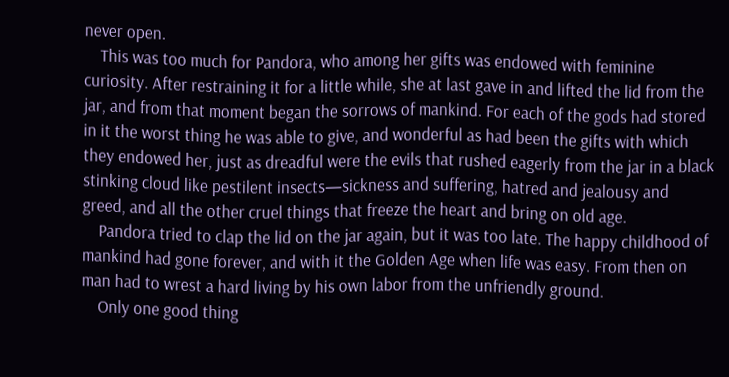never open.
    This was too much for Pandora, who among her gifts was endowed with feminine curiosity. After restraining it for a little while, she at last gave in and lifted the lid from the jar, and from that moment began the sorrows of mankind. For each of the gods had stored in it the worst thing he was able to give, and wonderful as had been the gifts with which they endowed her, just as dreadful were the evils that rushed eagerly from the jar in a black stinking cloud like pestilent insects—sickness and suffering, hatred and jealousy and greed, and all the other cruel things that freeze the heart and bring on old age.
    Pandora tried to clap the lid on the jar again, but it was too late. The happy childhood of mankind had gone forever, and with it the Golden Age when life was easy. From then on man had to wrest a hard living by his own labor from the unfriendly ground.
    Only one good thing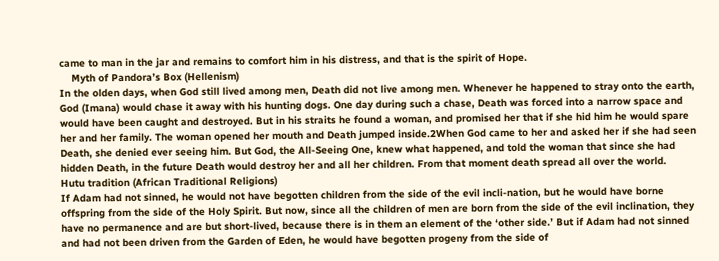came to man in the jar and remains to comfort him in his distress, and that is the spirit of Hope.
    Myth of Pandora’s Box (Hellenism)
In the olden days, when God still lived among men, Death did not live among men. Whenever he happened to stray onto the earth, God (Imana) would chase it away with his hunting dogs. One day during such a chase, Death was forced into a narrow space and would have been caught and destroyed. But in his straits he found a woman, and promised her that if she hid him he would spare her and her family. The woman opened her mouth and Death jumped inside.2When God came to her and asked her if she had seen Death, she denied ever seeing him. But God, the All-Seeing One, knew what happened, and told the woman that since she had hidden Death, in the future Death would destroy her and all her children. From that moment death spread all over the world.           Hutu tradition (African Traditional Religions)
If Adam had not sinned, he would not have begotten children from the side of the evil incli-nation, but he would have borne offspring from the side of the Holy Spirit. But now, since all the children of men are born from the side of the evil inclination, they have no permanence and are but short-lived, because there is in them an element of the ‘other side.’ But if Adam had not sinned and had not been driven from the Garden of Eden, he would have begotten progeny from the side of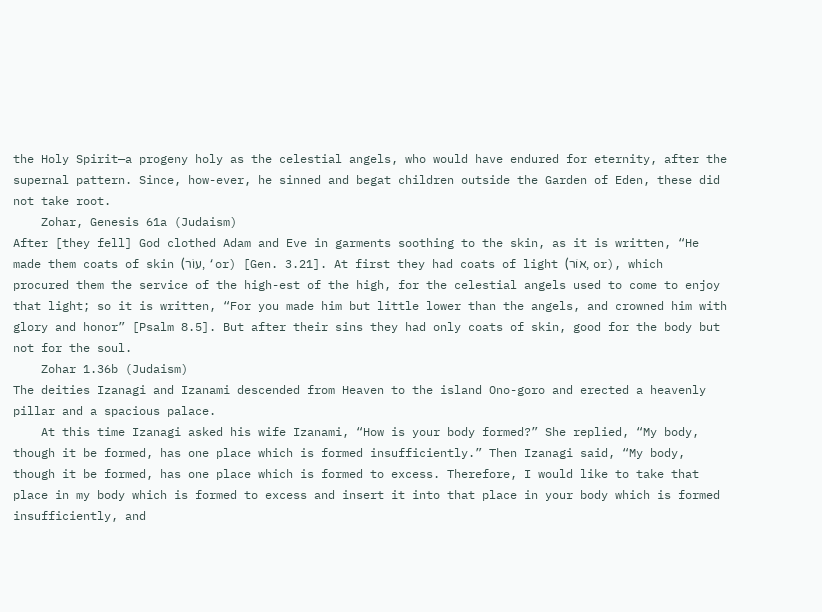the Holy Spirit—a progeny holy as the celestial angels, who would have endured for eternity, after the supernal pattern. Since, how-ever, he sinned and begat children outside the Garden of Eden, these did not take root.
    Zohar, Genesis 61a (Judaism)
After [they fell] God clothed Adam and Eve in garments soothing to the skin, as it is written, “He made them coats of skin (עוֹר, ‘or) [Gen. 3.21]. At first they had coats of light (אוֹר, or), which procured them the service of the high-est of the high, for the celestial angels used to come to enjoy that light; so it is written, “For you made him but little lower than the angels, and crowned him with glory and honor” [Psalm 8.5]. But after their sins they had only coats of skin, good for the body but not for the soul.
    Zohar 1.36b (Judaism)
The deities Izanagi and Izanami descended from Heaven to the island Ono-goro and erected a heavenly pillar and a spacious palace.
    At this time Izanagi asked his wife Izanami, “How is your body formed?” She replied, “My body, though it be formed, has one place which is formed insufficiently.” Then Izanagi said, “My body, though it be formed, has one place which is formed to excess. Therefore, I would like to take that place in my body which is formed to excess and insert it into that place in your body which is formed insufficiently, and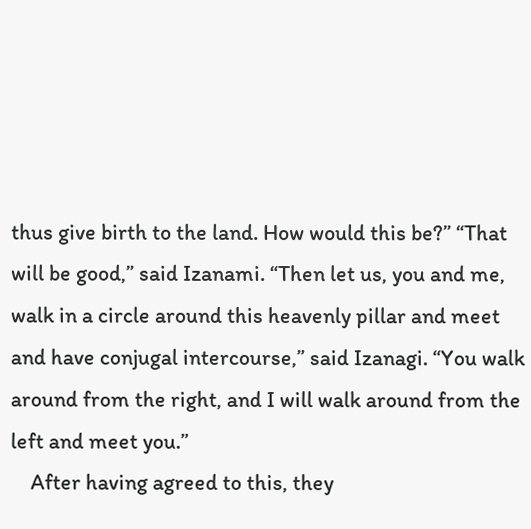thus give birth to the land. How would this be?” “That will be good,” said Izanami. “Then let us, you and me, walk in a circle around this heavenly pillar and meet and have conjugal intercourse,” said Izanagi. “You walk around from the right, and I will walk around from the left and meet you.”
    After having agreed to this, they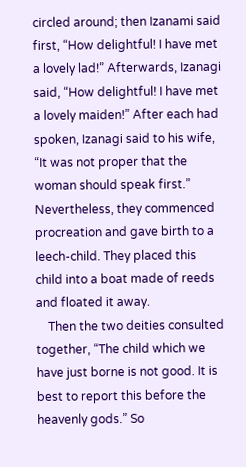circled around; then Izanami said first, “How delightful! I have met a lovely lad!” Afterwards, Izanagi said, “How delightful! I have met a lovely maiden!” After each had spoken, Izanagi said to his wife, “It was not proper that the woman should speak first.” Nevertheless, they commenced procreation and gave birth to a leech-child. They placed this child into a boat made of reeds and floated it away.
    Then the two deities consulted together, “The child which we have just borne is not good. It is best to report this before the heavenly gods.” So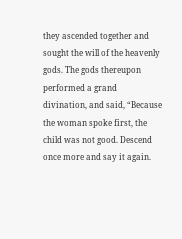they ascended together and sought the will of the heavenly gods. The gods thereupon performed a grand divination, and said, “Because the woman spoke first, the child was not good. Descend once more and say it again.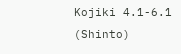Kojiki 4.1-6.1 (Shinto)